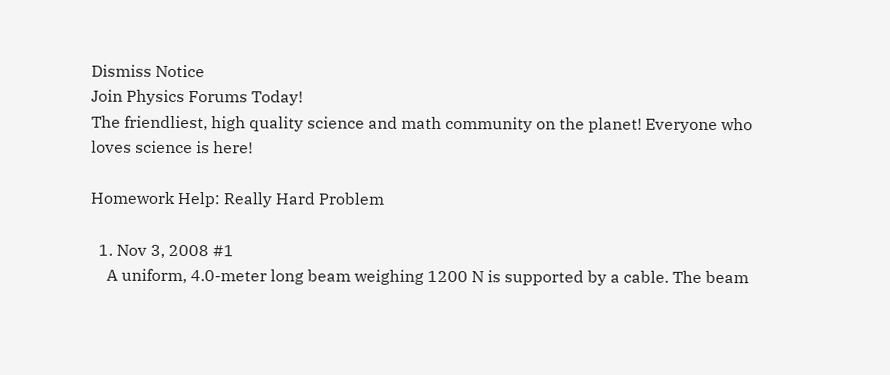Dismiss Notice
Join Physics Forums Today!
The friendliest, high quality science and math community on the planet! Everyone who loves science is here!

Homework Help: Really Hard Problem

  1. Nov 3, 2008 #1
    A uniform, 4.0-meter long beam weighing 1200 N is supported by a cable. The beam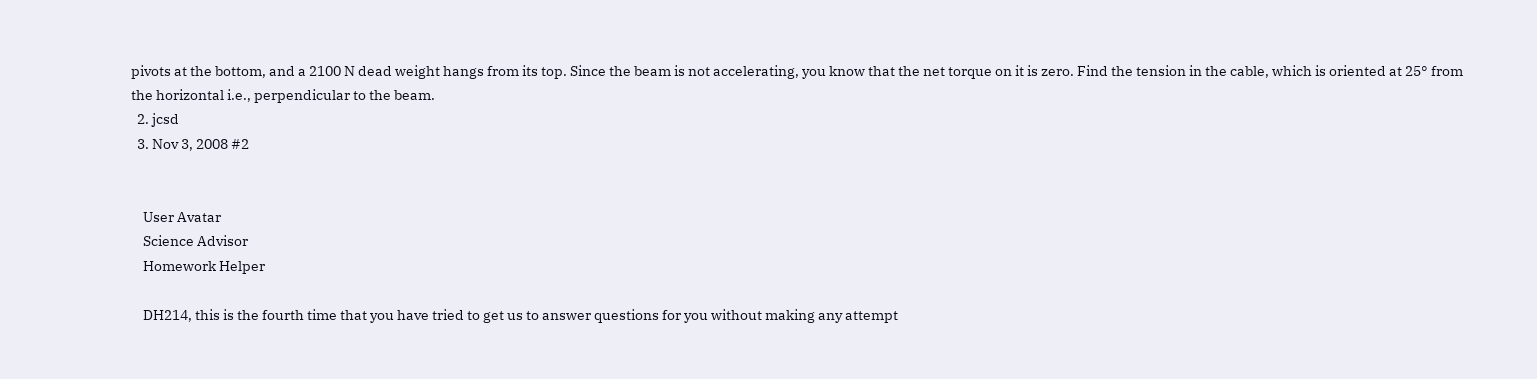pivots at the bottom, and a 2100 N dead weight hangs from its top. Since the beam is not accelerating, you know that the net torque on it is zero. Find the tension in the cable, which is oriented at 25° from the horizontal i.e., perpendicular to the beam.
  2. jcsd
  3. Nov 3, 2008 #2


    User Avatar
    Science Advisor
    Homework Helper

    DH214, this is the fourth time that you have tried to get us to answer questions for you without making any attempt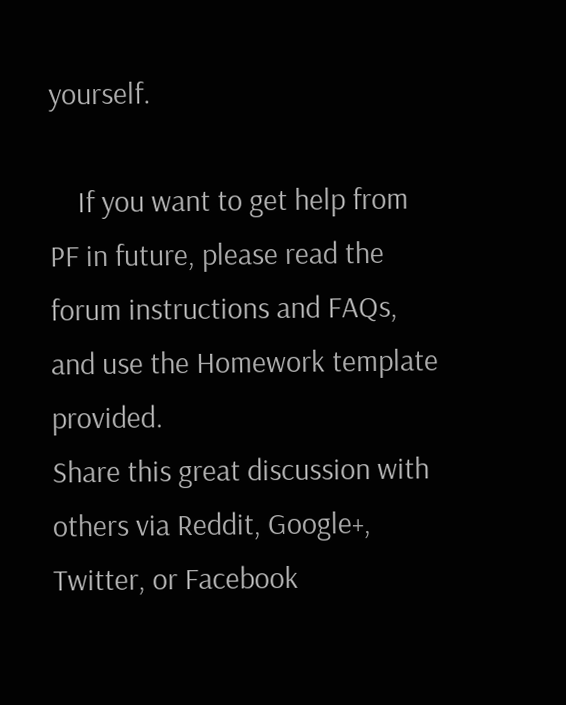yourself.

    If you want to get help from PF in future, please read the forum instructions and FAQs, and use the Homework template provided.
Share this great discussion with others via Reddit, Google+, Twitter, or Facebook